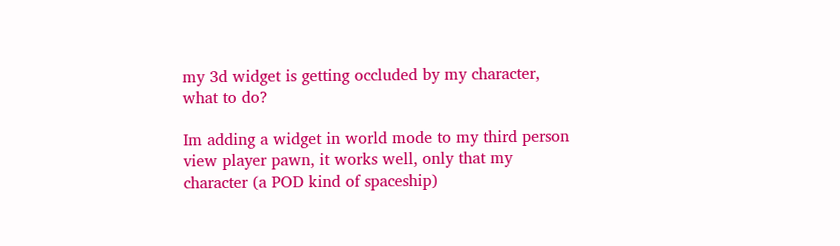my 3d widget is getting occluded by my character, what to do?

Im adding a widget in world mode to my third person view player pawn, it works well, only that my character (a POD kind of spaceship)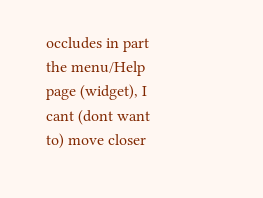occludes in part the menu/Help page (widget), I cant (dont want to) move closer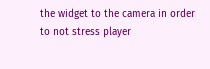the widget to the camera in order to not stress player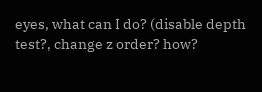eyes, what can I do? (disable depth test?, change z order? how?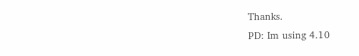Thanks.
PD: Im using 4.10